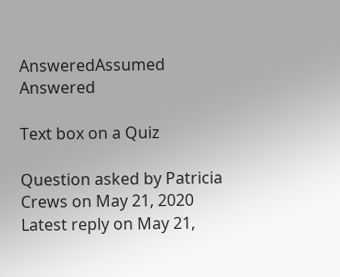AnsweredAssumed Answered

Text box on a Quiz

Question asked by Patricia Crews on May 21, 2020
Latest reply on May 21,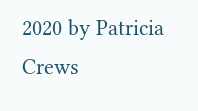2020 by Patricia Crews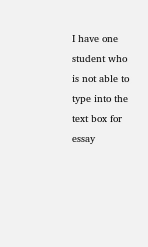I have one student who is not able to type into the text box for essay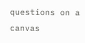questions on a canvas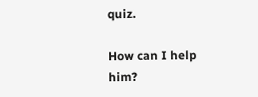quiz.

How can I help him?